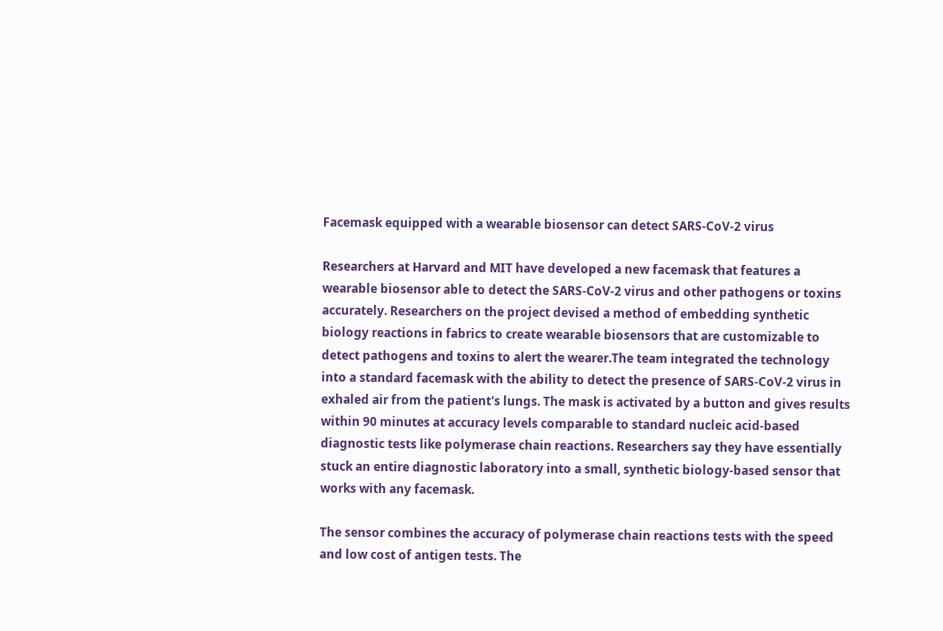Facemask equipped with a wearable biosensor can detect SARS-CoV-2 virus

Researchers at Harvard and MIT have developed a new facemask that features a wearable biosensor able to detect the SARS-CoV-2 virus and other pathogens or toxins accurately. Researchers on the project devised a method of embedding synthetic biology reactions in fabrics to create wearable biosensors that are customizable to detect pathogens and toxins to alert the wearer.The team integrated the technology into a standard facemask with the ability to detect the presence of SARS-CoV-2 virus in exhaled air from the patient's lungs. The mask is activated by a button and gives results within 90 minutes at accuracy levels comparable to standard nucleic acid-based diagnostic tests like polymerase chain reactions. Researchers say they have essentially stuck an entire diagnostic laboratory into a small, synthetic biology-based sensor that works with any facemask.

The sensor combines the accuracy of polymerase chain reactions tests with the speed and low cost of antigen tests. The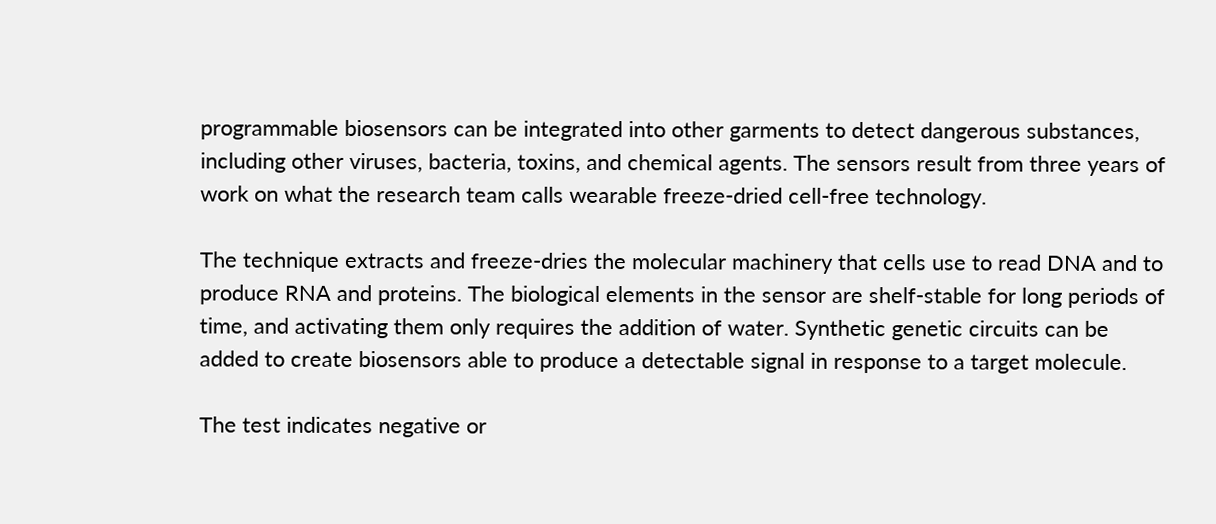programmable biosensors can be integrated into other garments to detect dangerous substances, including other viruses, bacteria, toxins, and chemical agents. The sensors result from three years of work on what the research team calls wearable freeze-dried cell-free technology.

The technique extracts and freeze-dries the molecular machinery that cells use to read DNA and to produce RNA and proteins. The biological elements in the sensor are shelf-stable for long periods of time, and activating them only requires the addition of water. Synthetic genetic circuits can be added to create biosensors able to produce a detectable signal in response to a target molecule.

The test indicates negative or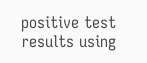positive test results using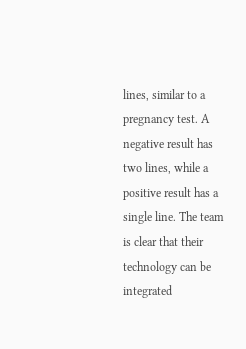lines, similar to a pregnancy test. A negative result has two lines, while a positive result has a single line. The team is clear that their technology can be integrated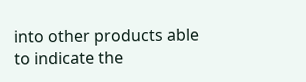into other products able to indicate the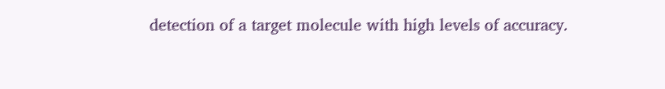detection of a target molecule with high levels of accuracy.